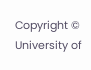Copyright © University of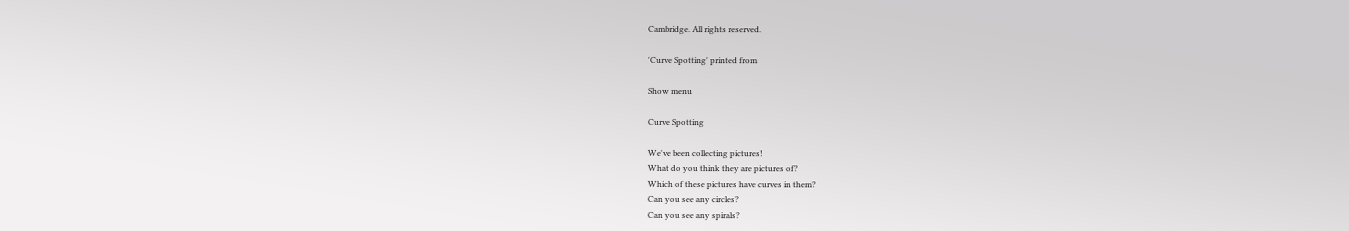Cambridge. All rights reserved.

'Curve Spotting' printed from

Show menu

Curve Spotting

We've been collecting pictures!
What do you think they are pictures of?
Which of these pictures have curves in them?
Can you see any circles?
Can you see any spirals?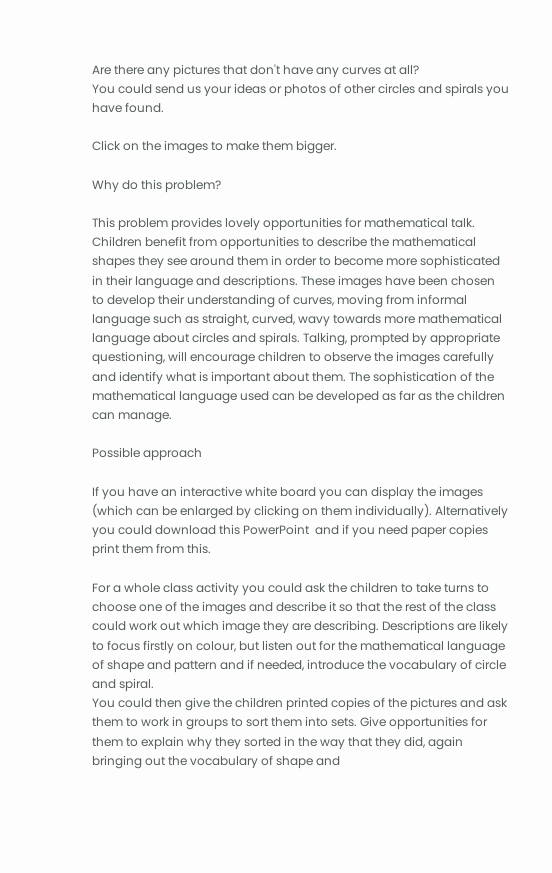Are there any pictures that don't have any curves at all?
You could send us your ideas or photos of other circles and spirals you have found.

Click on the images to make them bigger.

Why do this problem?

This problem provides lovely opportunities for mathematical talk. Children benefit from opportunities to describe the mathematical shapes they see around them in order to become more sophisticated in their language and descriptions. These images have been chosen to develop their understanding of curves, moving from informal language such as straight, curved, wavy towards more mathematical language about circles and spirals. Talking, prompted by appropriate questioning, will encourage children to observe the images carefully and identify what is important about them. The sophistication of the mathematical language used can be developed as far as the children can manage.

Possible approach

If you have an interactive white board you can display the images (which can be enlarged by clicking on them individually). Alternatively you could download this PowerPoint  and if you need paper copies print them from this.

For a whole class activity you could ask the children to take turns to choose one of the images and describe it so that the rest of the class could work out which image they are describing. Descriptions are likely to focus firstly on colour, but listen out for the mathematical language of shape and pattern and if needed, introduce the vocabulary of circle and spiral.
You could then give the children printed copies of the pictures and ask them to work in groups to sort them into sets. Give opportunities for them to explain why they sorted in the way that they did, again bringing out the vocabulary of shape and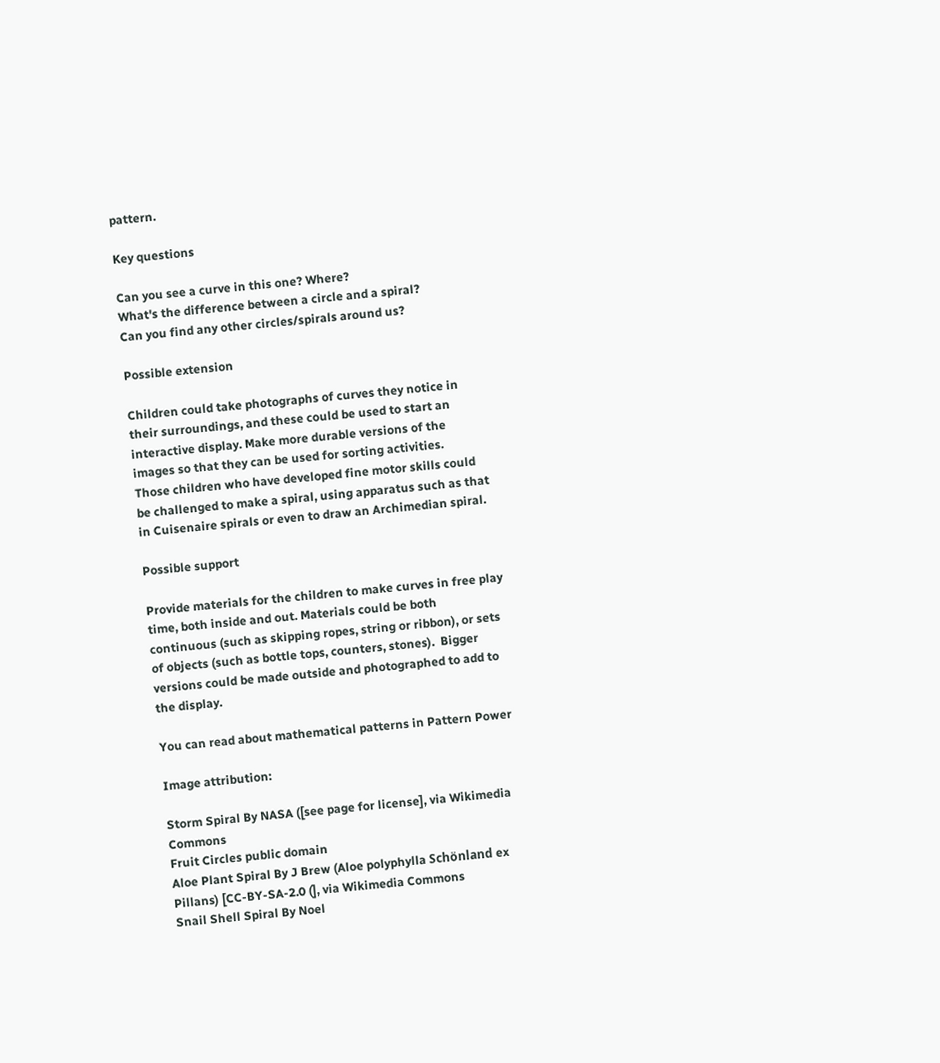pattern.

Key questions

Can you see a curve in this one? Where?
What's the difference between a circle and a spiral?
Can you find any other circles/spirals around us?

Possible extension

Children could take photographs of curves they notice in their surroundings, and these could be used to start an interactive display. Make more durable versions of the images so that they can be used for sorting activities.
Those children who have developed fine motor skills could be challenged to make a spiral, using apparatus such as that in Cuisenaire spirals or even to draw an Archimedian spiral.

Possible support

Provide materials for the children to make curves in free play time, both inside and out. Materials could be both continuous (such as skipping ropes, string or ribbon), or sets of objects (such as bottle tops, counters, stones).  Bigger versions could be made outside and photographed to add to the display.

You can read about mathematical patterns in Pattern Power

Image attribution:

Storm Spiral By NASA ([see page for license], via Wikimedia Commons
Fruit Circles public domain
Aloe Plant Spiral By J Brew (Aloe polyphylla Schönland ex Pillans) [CC-BY-SA-2.0 (], via Wikimedia Commons
Snail Shell Spiral By Noel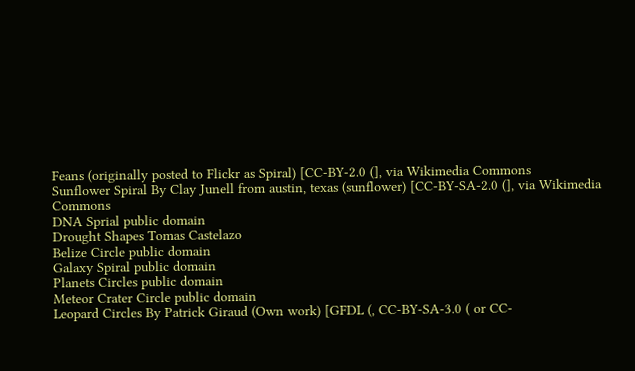Feans (originally posted to Flickr as Spiral) [CC-BY-2.0 (], via Wikimedia Commons
Sunflower Spiral By Clay Junell from austin, texas (sunflower) [CC-BY-SA-2.0 (], via Wikimedia Commons
DNA Sprial public domain
Drought Shapes Tomas Castelazo
Belize Circle public domain
Galaxy Spiral public domain
Planets Circles public domain
Meteor Crater Circle public domain
Leopard Circles By Patrick Giraud (Own work) [GFDL (, CC-BY-SA-3.0 ( or CC-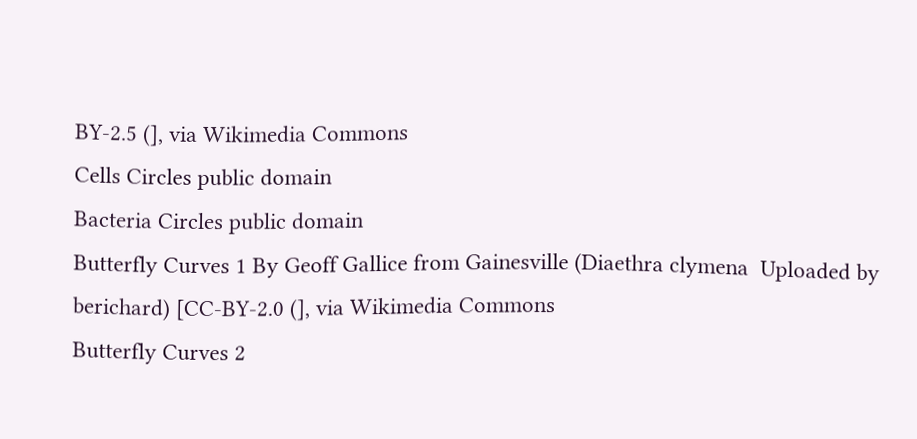BY-2.5 (], via Wikimedia Commons
Cells Circles public domain
Bacteria Circles public domain
Butterfly Curves 1 By Geoff Gallice from Gainesville (Diaethra clymena  Uploaded by berichard) [CC-BY-2.0 (], via Wikimedia Commons
Butterfly Curves 2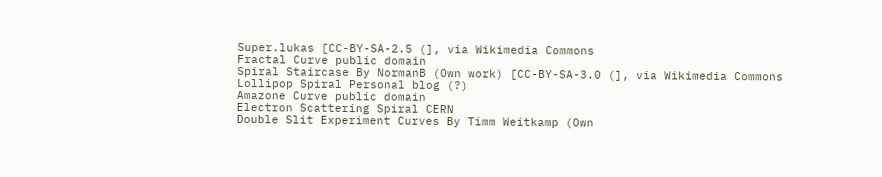Super.lukas [CC-BY-SA-2.5 (], via Wikimedia Commons
Fractal Curve public domain
Spiral Staircase By NormanB (Own work) [CC-BY-SA-3.0 (], via Wikimedia Commons
Lollipop Spiral Personal blog (?)
Amazone Curve public domain
Electron Scattering Spiral CERN
Double Slit Experiment Curves By Timm Weitkamp (Own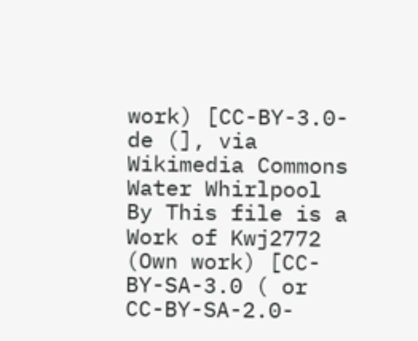work) [CC-BY-3.0-de (], via Wikimedia Commons
Water Whirlpool By This file is a Work of Kwj2772 (Own work) [CC-BY-SA-3.0 ( or CC-BY-SA-2.0-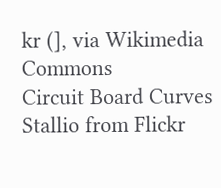kr (], via Wikimedia Commons
Circuit Board Curves Stallio from Flickr